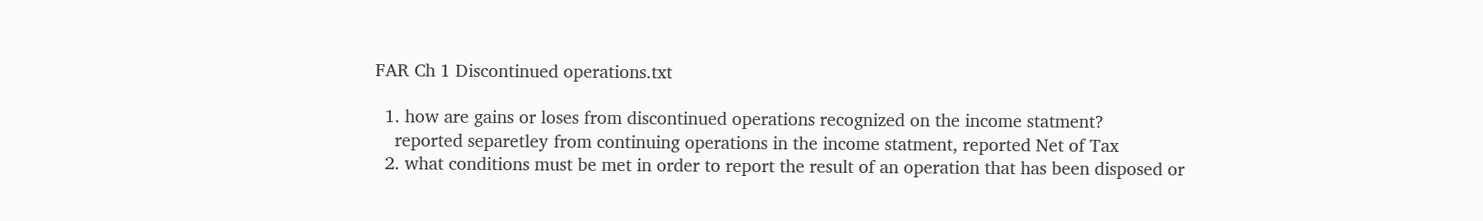FAR Ch 1 Discontinued operations.txt

  1. how are gains or loses from discontinued operations recognized on the income statment?
    reported separetley from continuing operations in the income statment, reported Net of Tax
  2. what conditions must be met in order to report the result of an operation that has been disposed or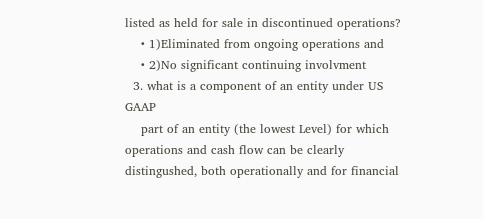listed as held for sale in discontinued operations?
    • 1)Eliminated from ongoing operations and
    • 2)No significant continuing involvment
  3. what is a component of an entity under US GAAP
    part of an entity (the lowest Level) for which operations and cash flow can be clearly distingushed, both operationally and for financial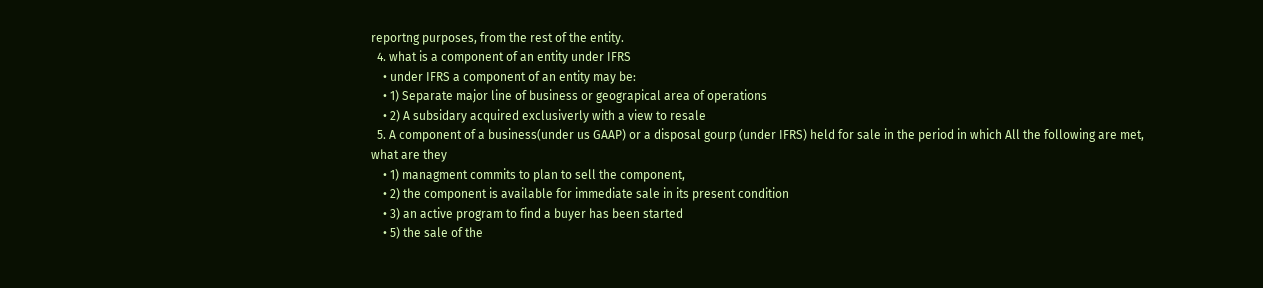reportng purposes, from the rest of the entity.
  4. what is a component of an entity under IFRS
    • under IFRS a component of an entity may be:
    • 1) Separate major line of business or geograpical area of operations
    • 2) A subsidary acquired exclusiverly with a view to resale
  5. A component of a business(under us GAAP) or a disposal gourp (under IFRS) held for sale in the period in which All the following are met, what are they
    • 1) managment commits to plan to sell the component,
    • 2) the component is available for immediate sale in its present condition
    • 3) an active program to find a buyer has been started
    • 5) the sale of the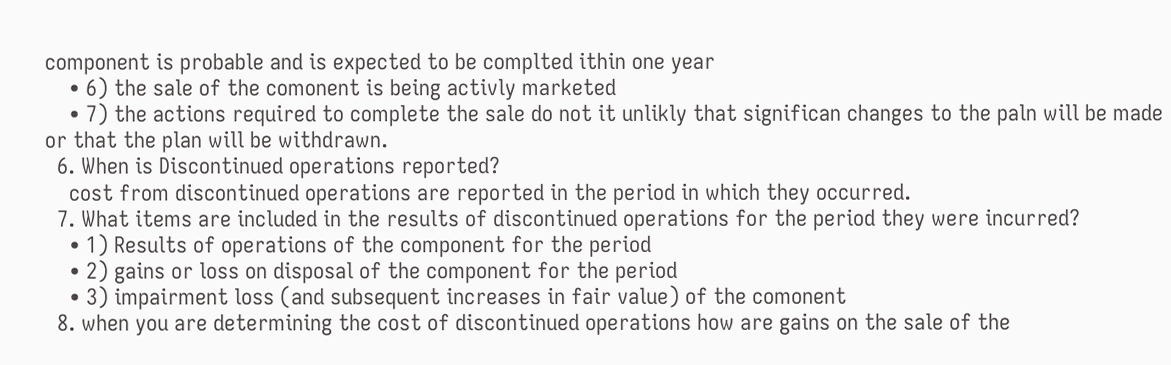component is probable and is expected to be complted ithin one year
    • 6) the sale of the comonent is being activly marketed
    • 7) the actions required to complete the sale do not it unlikly that significan changes to the paln will be made or that the plan will be withdrawn.
  6. When is Discontinued operations reported?
    cost from discontinued operations are reported in the period in which they occurred.
  7. What items are included in the results of discontinued operations for the period they were incurred?
    • 1) Results of operations of the component for the period
    • 2) gains or loss on disposal of the component for the period
    • 3) impairment loss (and subsequent increases in fair value) of the comonent
  8. when you are determining the cost of discontinued operations how are gains on the sale of the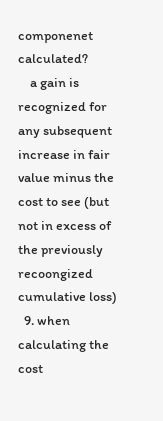componenet calculated?
    a gain is recognized for any subsequent increase in fair value minus the cost to see (but not in excess of the previously recoongized cumulative loss)
  9. when calculating the cost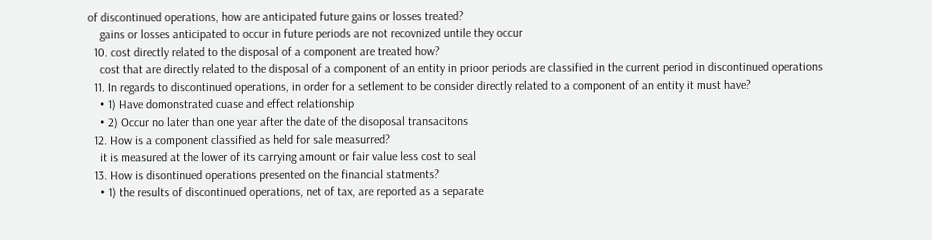of discontinued operations, how are anticipated future gains or losses treated?
    gains or losses anticipated to occur in future periods are not recovnized untile they occur
  10. cost directly related to the disposal of a component are treated how?
    cost that are directly related to the disposal of a component of an entity in prioor periods are classified in the current period in discontinued operations
  11. In regards to discontinued operations, in order for a setlement to be consider directly related to a component of an entity it must have?
    • 1) Have domonstrated cuase and effect relationship
    • 2) Occur no later than one year after the date of the disoposal transacitons
  12. How is a component classified as held for sale measurred?
    it is measured at the lower of its carrying amount or fair value less cost to seal
  13. How is disontinued operations presented on the financial statments?
    • 1) the results of discontinued operations, net of tax, are reported as a separate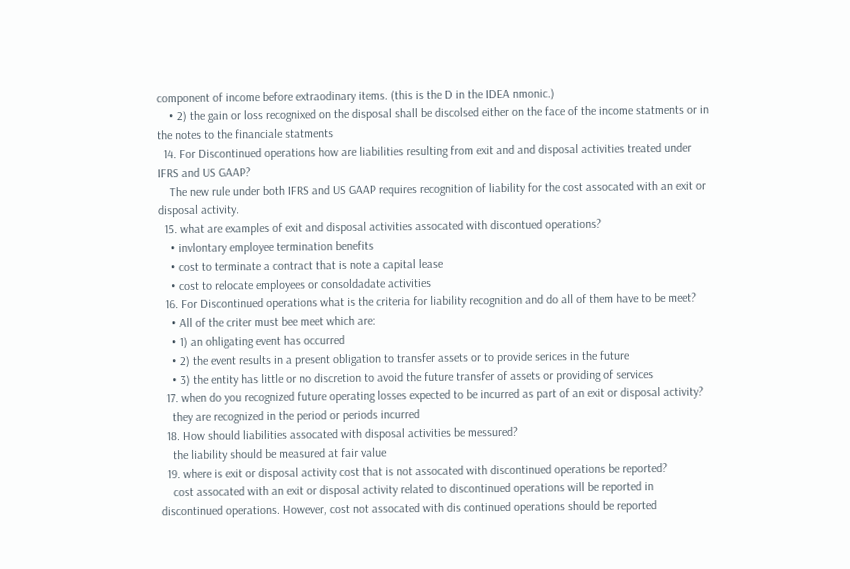component of income before extraodinary items. (this is the D in the IDEA nmonic.)
    • 2) the gain or loss recognixed on the disposal shall be discolsed either on the face of the income statments or in the notes to the financiale statments
  14. For Discontinued operations how are liabilities resulting from exit and and disposal activities treated under IFRS and US GAAP?
    The new rule under both IFRS and US GAAP requires recognition of liability for the cost assocated with an exit or disposal activity.
  15. what are examples of exit and disposal activities assocated with discontued operations?
    • invlontary employee termination benefits
    • cost to terminate a contract that is note a capital lease
    • cost to relocate employees or consoldadate activities
  16. For Discontinued operations what is the criteria for liability recognition and do all of them have to be meet?
    • All of the criter must bee meet which are:
    • 1) an ohligating event has occurred
    • 2) the event results in a present obligation to transfer assets or to provide serices in the future
    • 3) the entity has little or no discretion to avoid the future transfer of assets or providing of services
  17. when do you recognized future operating losses expected to be incurred as part of an exit or disposal activity?
    they are recognized in the period or periods incurred
  18. How should liabilities assocated with disposal activities be messured?
    the liability should be measured at fair value
  19. where is exit or disposal activity cost that is not assocated with discontinued operations be reported?
    cost assocated with an exit or disposal activity related to discontinued operations will be reported in discontinued operations. However, cost not assocated with dis continued operations should be reported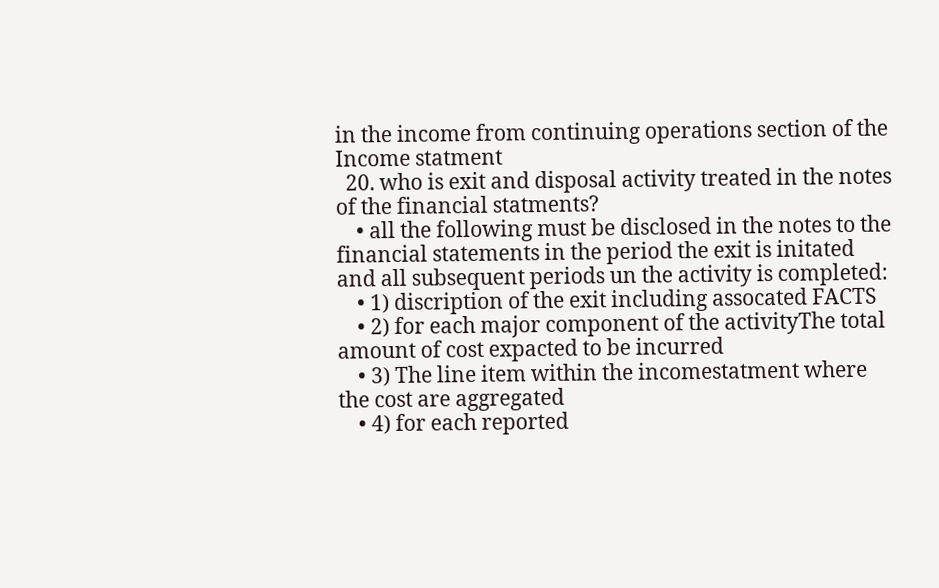in the income from continuing operations section of the Income statment
  20. who is exit and disposal activity treated in the notes of the financial statments?
    • all the following must be disclosed in the notes to the financial statements in the period the exit is initated and all subsequent periods un the activity is completed:
    • 1) discription of the exit including assocated FACTS
    • 2) for each major component of the activityThe total amount of cost expacted to be incurred
    • 3) The line item within the incomestatment where the cost are aggregated
    • 4) for each reported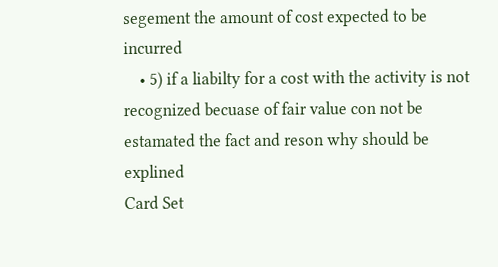segement the amount of cost expected to be incurred
    • 5) if a liabilty for a cost with the activity is not recognized becuase of fair value con not be estamated the fact and reson why should be explined
Card Set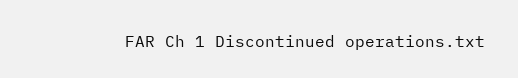FAR Ch 1 Discontinued operations.txt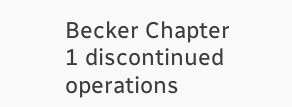Becker Chapter 1 discontinued operations